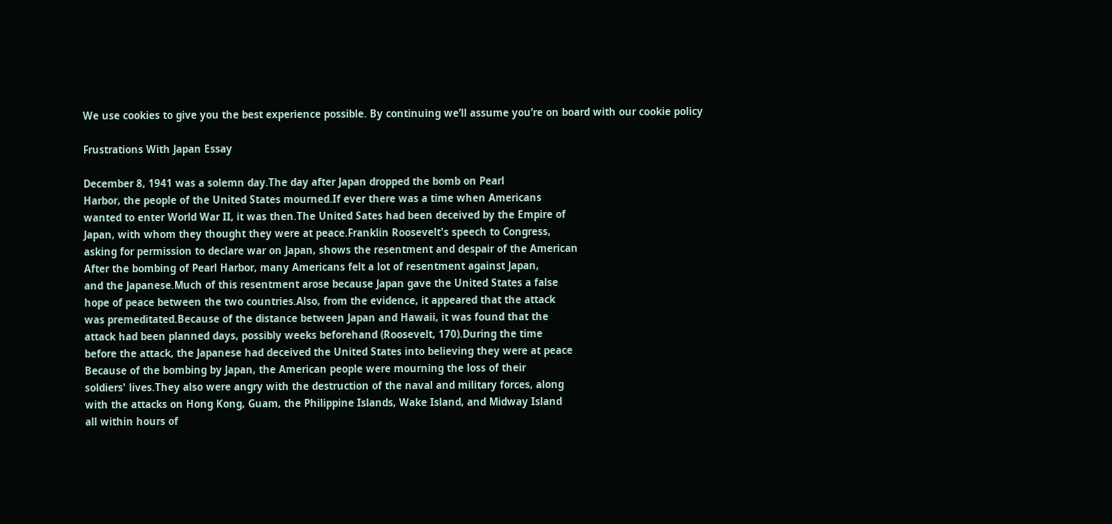We use cookies to give you the best experience possible. By continuing we’ll assume you’re on board with our cookie policy

Frustrations With Japan Essay

December 8, 1941 was a solemn day.The day after Japan dropped the bomb on Pearl
Harbor, the people of the United States mourned.If ever there was a time when Americans
wanted to enter World War II, it was then.The United Sates had been deceived by the Empire of
Japan, with whom they thought they were at peace.Franklin Roosevelt's speech to Congress,
asking for permission to declare war on Japan, shows the resentment and despair of the American
After the bombing of Pearl Harbor, many Americans felt a lot of resentment against Japan,
and the Japanese.Much of this resentment arose because Japan gave the United States a false
hope of peace between the two countries.Also, from the evidence, it appeared that the attack
was premeditated.Because of the distance between Japan and Hawaii, it was found that the
attack had been planned days, possibly weeks beforehand (Roosevelt, 170).During the time
before the attack, the Japanese had deceived the United States into believing they were at peace
Because of the bombing by Japan, the American people were mourning the loss of their
soldiers' lives.They also were angry with the destruction of the naval and military forces, along
with the attacks on Hong Kong, Guam, the Philippine Islands, Wake Island, and Midway Island
all within hours of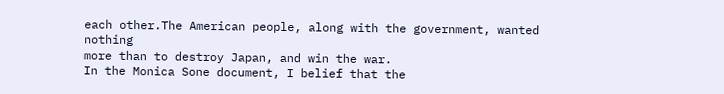each other.The American people, along with the government, wanted nothing
more than to destroy Japan, and win the war.
In the Monica Sone document, I belief that the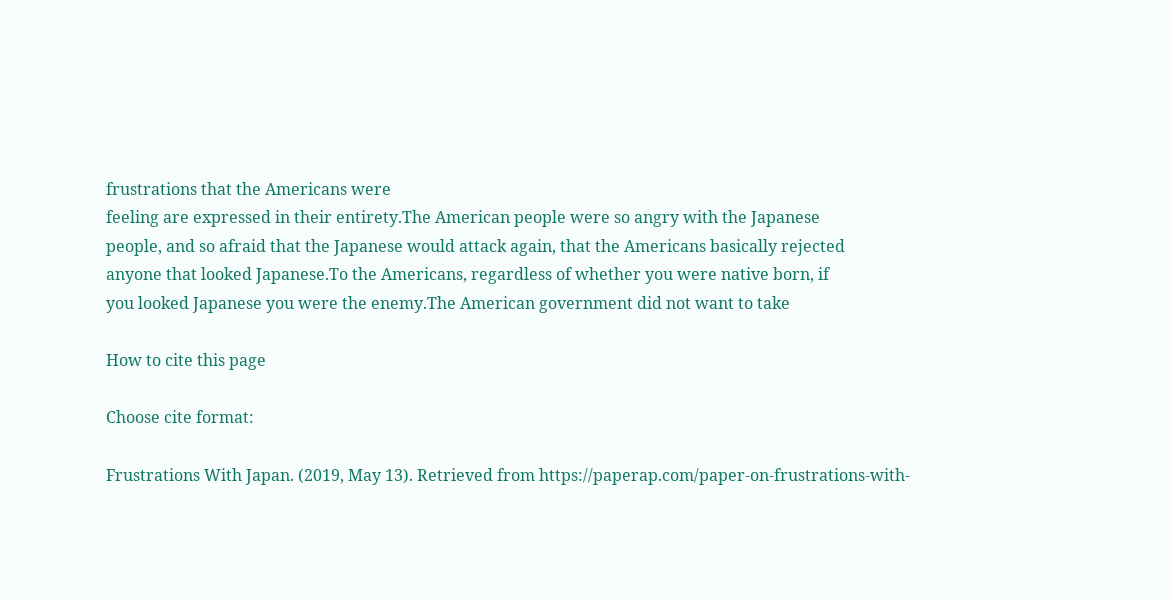frustrations that the Americans were
feeling are expressed in their entirety.The American people were so angry with the Japanese
people, and so afraid that the Japanese would attack again, that the Americans basically rejected
anyone that looked Japanese.To the Americans, regardless of whether you were native born, if
you looked Japanese you were the enemy.The American government did not want to take

How to cite this page

Choose cite format:

Frustrations With Japan. (2019, May 13). Retrieved from https://paperap.com/paper-on-frustrations-with-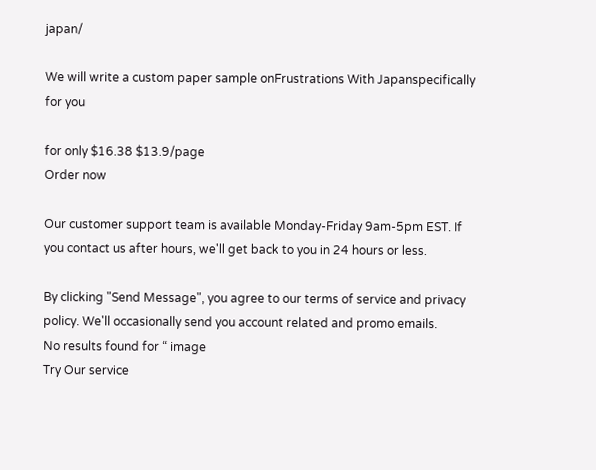japan/

We will write a custom paper sample onFrustrations With Japanspecifically for you

for only $16.38 $13.9/page
Order now

Our customer support team is available Monday-Friday 9am-5pm EST. If you contact us after hours, we'll get back to you in 24 hours or less.

By clicking "Send Message", you agree to our terms of service and privacy policy. We'll occasionally send you account related and promo emails.
No results found for “ image
Try Our service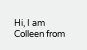Hi, I am Colleen from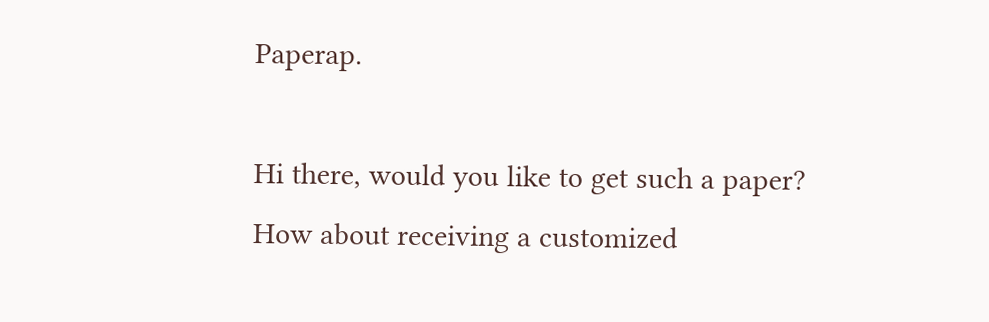Paperap.

Hi there, would you like to get such a paper? How about receiving a customized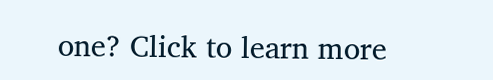one? Click to learn more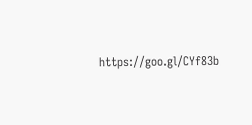https://goo.gl/CYf83b